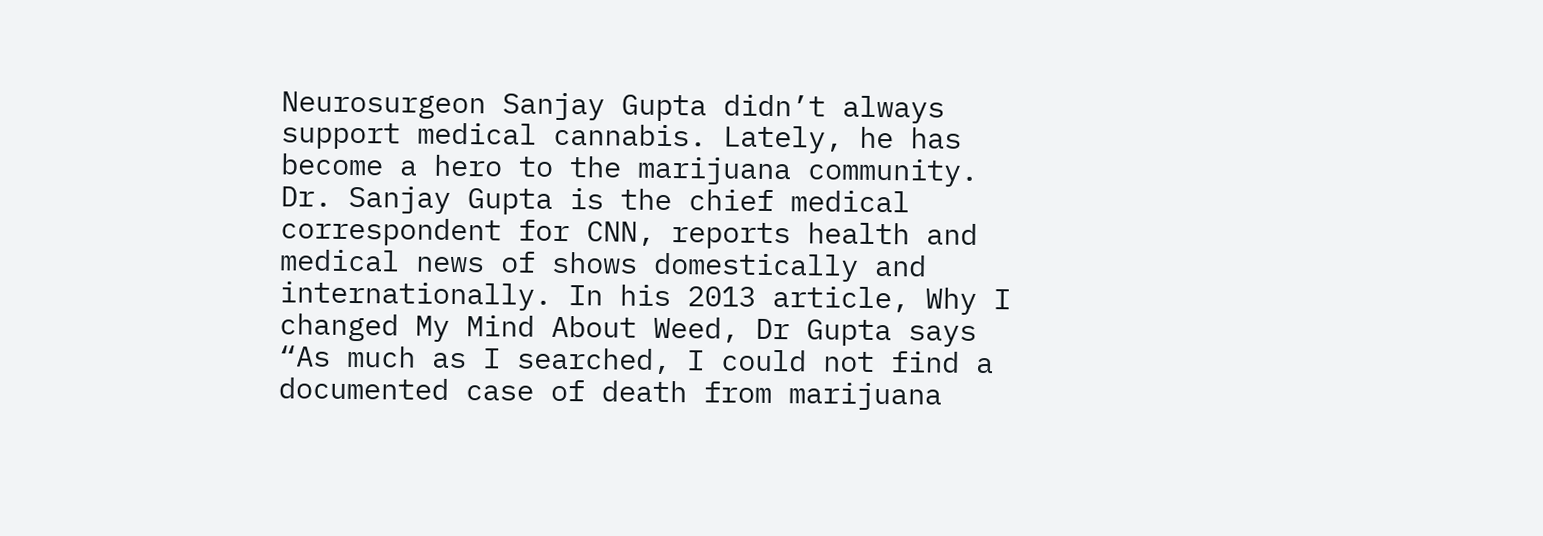Neurosurgeon Sanjay Gupta didn’t always support medical cannabis. Lately, he has become a hero to the marijuana community. Dr. Sanjay Gupta is the chief medical correspondent for CNN, reports health and medical news of shows domestically and internationally. In his 2013 article, Why I changed My Mind About Weed, Dr Gupta says “As much as I searched, I could not find a documented case of death from marijuana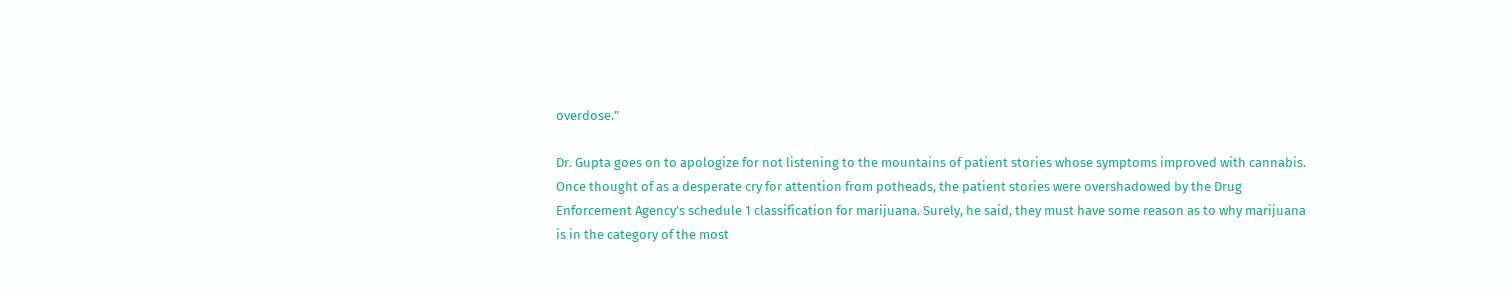overdose.”

Dr. Gupta goes on to apologize for not listening to the mountains of patient stories whose symptoms improved with cannabis. Once thought of as a desperate cry for attention from potheads, the patient stories were overshadowed by the Drug Enforcement Agency’s schedule 1 classification for marijuana. Surely, he said, they must have some reason as to why marijuana is in the category of the most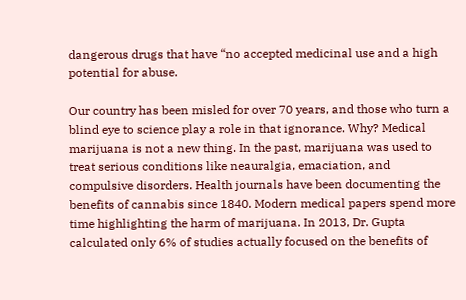dangerous drugs that have “no accepted medicinal use and a high potential for abuse.

Our country has been misled for over 70 years, and those who turn a blind eye to science play a role in that ignorance. Why? Medical marijuana is not a new thing. In the past, marijuana was used to treat serious conditions like neauralgia, emaciation, and compulsive disorders. Health journals have been documenting the benefits of cannabis since 1840. Modern medical papers spend more time highlighting the harm of marijuana. In 2013, Dr. Gupta calculated only 6% of studies actually focused on the benefits of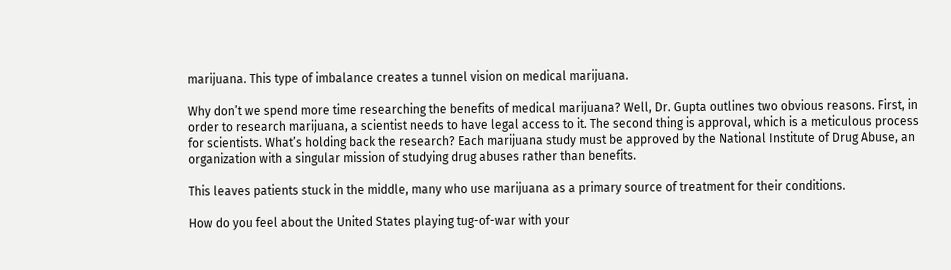marijuana. This type of imbalance creates a tunnel vision on medical marijuana.

Why don’t we spend more time researching the benefits of medical marijuana? Well, Dr. Gupta outlines two obvious reasons. First, in order to research marijuana, a scientist needs to have legal access to it. The second thing is approval, which is a meticulous process for scientists. What’s holding back the research? Each marijuana study must be approved by the National Institute of Drug Abuse, an organization with a singular mission of studying drug abuses rather than benefits.

This leaves patients stuck in the middle, many who use marijuana as a primary source of treatment for their conditions.

How do you feel about the United States playing tug-of-war with your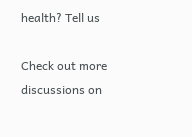health? Tell us

Check out more discussions on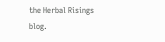the Herbal Risings blog.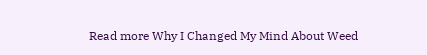Read more Why I Changed My Mind About Weed